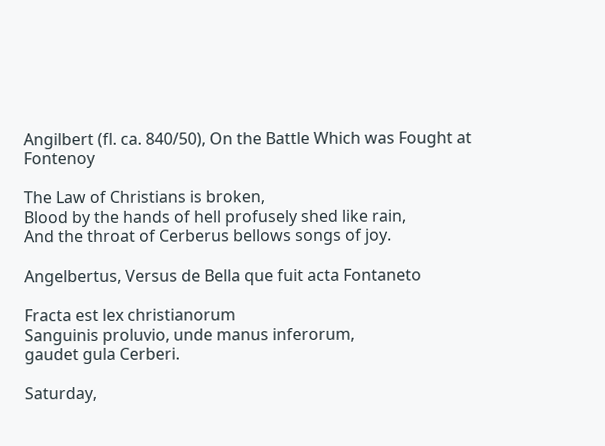Angilbert (fl. ca. 840/50), On the Battle Which was Fought at Fontenoy

The Law of Christians is broken,
Blood by the hands of hell profusely shed like rain,
And the throat of Cerberus bellows songs of joy.

Angelbertus, Versus de Bella que fuit acta Fontaneto

Fracta est lex christianorum
Sanguinis proluvio, unde manus inferorum,
gaudet gula Cerberi.

Saturday,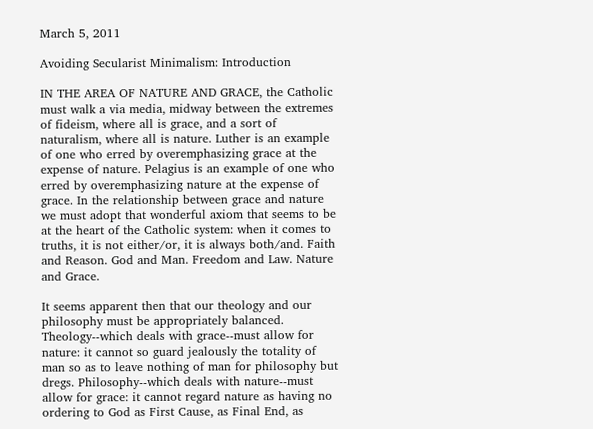March 5, 2011

Avoiding Secularist Minimalism: Introduction

IN THE AREA OF NATURE AND GRACE, the Catholic must walk a via media, midway between the extremes of fideism, where all is grace, and a sort of naturalism, where all is nature. Luther is an example of one who erred by overemphasizing grace at the expense of nature. Pelagius is an example of one who erred by overemphasizing nature at the expense of grace. In the relationship between grace and nature we must adopt that wonderful axiom that seems to be at the heart of the Catholic system: when it comes to truths, it is not either/or, it is always both/and. Faith and Reason. God and Man. Freedom and Law. Nature and Grace.

It seems apparent then that our theology and our philosophy must be appropriately balanced. Theology--which deals with grace--must allow for nature: it cannot so guard jealously the totality of man so as to leave nothing of man for philosophy but dregs. Philosophy--which deals with nature--must allow for grace: it cannot regard nature as having no ordering to God as First Cause, as Final End, as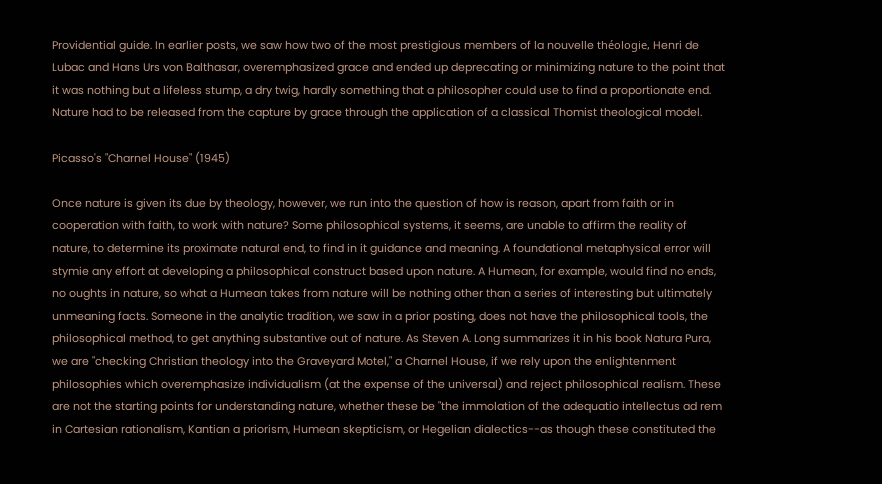Providential guide. In earlier posts, we saw how two of the most prestigious members of la nouvelle théologie, Henri de Lubac and Hans Urs von Balthasar, overemphasized grace and ended up deprecating or minimizing nature to the point that it was nothing but a lifeless stump, a dry twig, hardly something that a philosopher could use to find a proportionate end. Nature had to be released from the capture by grace through the application of a classical Thomist theological model.

Picasso's "Charnel House" (1945)

Once nature is given its due by theology, however, we run into the question of how is reason, apart from faith or in cooperation with faith, to work with nature? Some philosophical systems, it seems, are unable to affirm the reality of nature, to determine its proximate natural end, to find in it guidance and meaning. A foundational metaphysical error will stymie any effort at developing a philosophical construct based upon nature. A Humean, for example, would find no ends, no oughts in nature, so what a Humean takes from nature will be nothing other than a series of interesting but ultimately unmeaning facts. Someone in the analytic tradition, we saw in a prior posting, does not have the philosophical tools, the philosophical method, to get anything substantive out of nature. As Steven A. Long summarizes it in his book Natura Pura, we are "checking Christian theology into the Graveyard Motel," a Charnel House, if we rely upon the enlightenment philosophies which overemphasize individualism (at the expense of the universal) and reject philosophical realism. These are not the starting points for understanding nature, whether these be "the immolation of the adequatio intellectus ad rem in Cartesian rationalism, Kantian a priorism, Humean skepticism, or Hegelian dialectics--as though these constituted the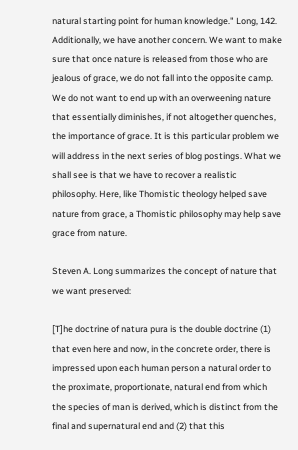natural starting point for human knowledge." Long, 142. Additionally, we have another concern. We want to make sure that once nature is released from those who are jealous of grace, we do not fall into the opposite camp. We do not want to end up with an overweening nature that essentially diminishes, if not altogether quenches, the importance of grace. It is this particular problem we will address in the next series of blog postings. What we shall see is that we have to recover a realistic philosophy. Here, like Thomistic theology helped save nature from grace, a Thomistic philosophy may help save grace from nature.

Steven A. Long summarizes the concept of nature that we want preserved:

[T]he doctrine of natura pura is the double doctrine (1) that even here and now, in the concrete order, there is impressed upon each human person a natural order to the proximate, proportionate, natural end from which the species of man is derived, which is distinct from the final and supernatural end and (2) that this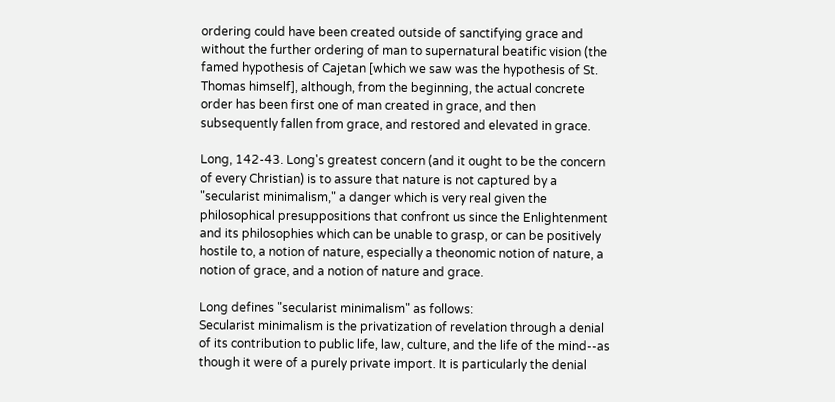ordering could have been created outside of sanctifying grace and without the further ordering of man to supernatural beatific vision (the famed hypothesis of Cajetan [which we saw was the hypothesis of St. Thomas himself], although, from the beginning, the actual concrete order has been first one of man created in grace, and then subsequently fallen from grace, and restored and elevated in grace.

Long, 142-43. Long's greatest concern (and it ought to be the concern of every Christian) is to assure that nature is not captured by a "secularist minimalism," a danger which is very real given the philosophical presuppositions that confront us since the Enlightenment and its philosophies which can be unable to grasp, or can be positively hostile to, a notion of nature, especially a theonomic notion of nature, a notion of grace, and a notion of nature and grace.

Long defines "secularist minimalism" as follows:
Secularist minimalism is the privatization of revelation through a denial of its contribution to public life, law, culture, and the life of the mind--as though it were of a purely private import. It is particularly the denial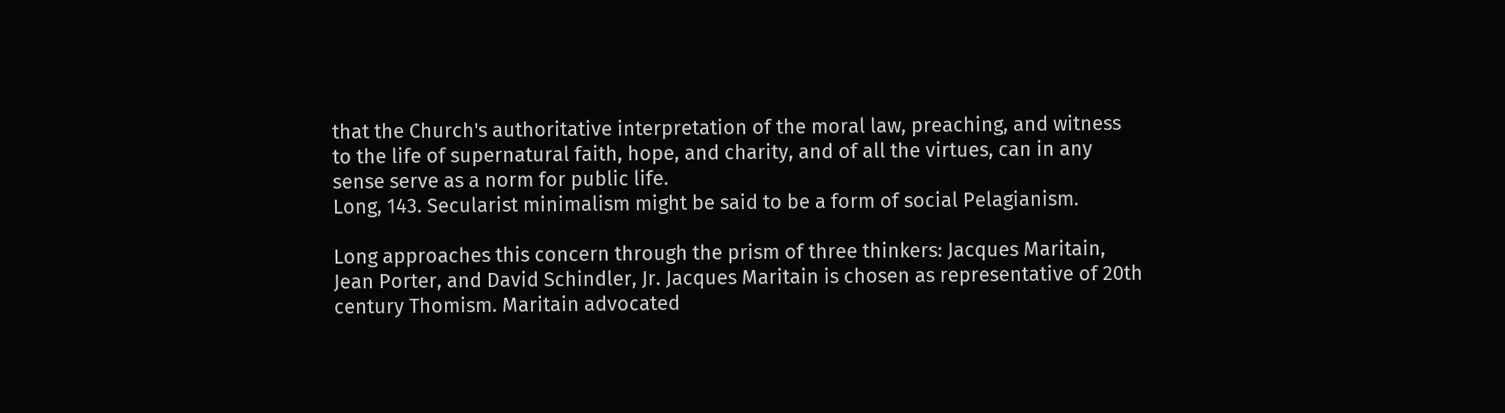that the Church's authoritative interpretation of the moral law, preaching, and witness to the life of supernatural faith, hope, and charity, and of all the virtues, can in any sense serve as a norm for public life.
Long, 143. Secularist minimalism might be said to be a form of social Pelagianism.

Long approaches this concern through the prism of three thinkers: Jacques Maritain, Jean Porter, and David Schindler, Jr. Jacques Maritain is chosen as representative of 20th century Thomism. Maritain advocated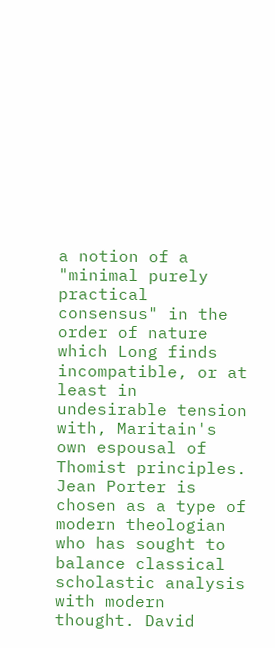a notion of a "minimal purely practical consensus" in the order of nature which Long finds incompatible, or at least in undesirable tension with, Maritain's own espousal of Thomist principles. Jean Porter is chosen as a type of modern theologian who has sought to balance classical scholastic analysis with modern thought. David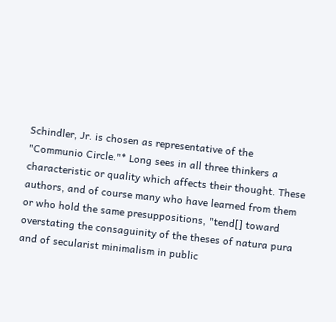Schindler, Jr. is chosen as representative of the "Communio Circle."* Long sees in all three thinkers a characteristic or quality which affects their thought. These authors, and of course many who have learned from them or who hold the same presuppositions, "tend[] toward overstating the consaguinity of the theses of natura pura and of secularist minimalism in public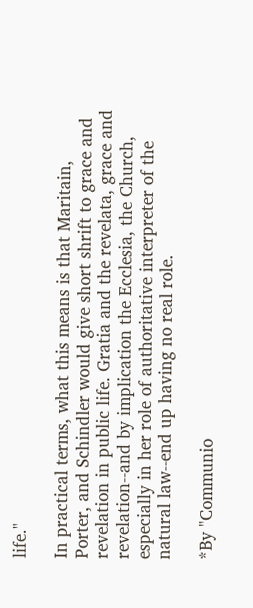life."

In practical terms, what this means is that Maritain, Porter, and Schindler would give short shrift to grace and revelation in public life. Gratia and the revelata, grace and revelation--and by implication the Ecclesia, the Church, especially in her role of authoritative interpreter of the natural law--end up having no real role.

*By "Communio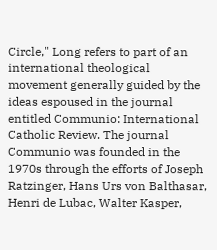Circle," Long refers to part of an international theological movement generally guided by the ideas espoused in the journal entitled Communio: International Catholic Review. The journal Communio was founded in the 1970s through the efforts of Joseph Ratzinger, Hans Urs von Balthasar, Henri de Lubac, Walter Kasper,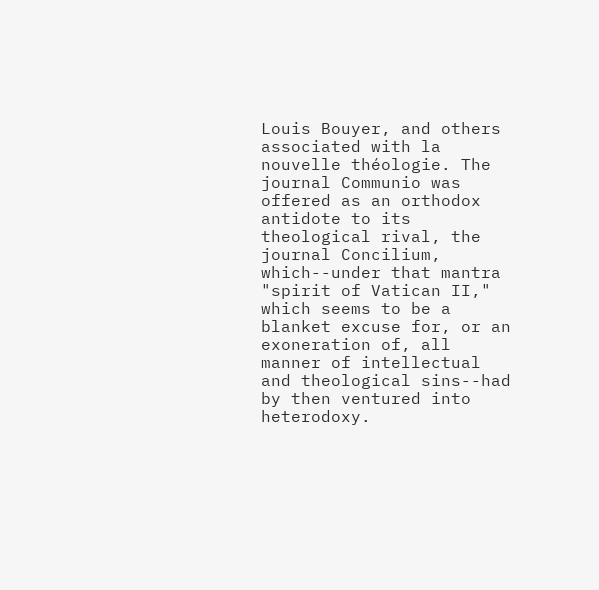Louis Bouyer, and others associated with la nouvelle théologie. The journal Communio was offered as an orthodox antidote to its theological rival, the journal Concilium, which--under that mantra "spirit of Vatican II," which seems to be a blanket excuse for, or an exoneration of, all manner of intellectual and theological sins--had by then ventured into heterodoxy.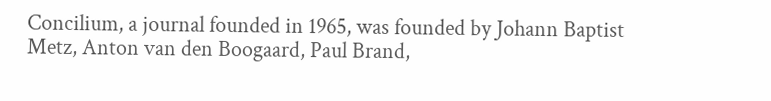Concilium, a journal founded in 1965, was founded by Johann Baptist Metz, Anton van den Boogaard, Paul Brand,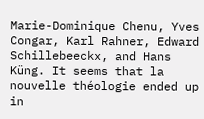Marie-Dominique Chenu, Yves Congar, Karl Rahner, Edward Schillebeeckx, and Hans Küng. It seems that la nouvelle théologie ended up in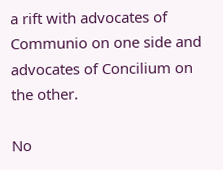a rift with advocates of Communio on one side and advocates of Concilium on the other.

No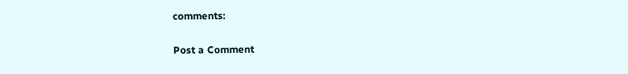comments:

Post a Comment